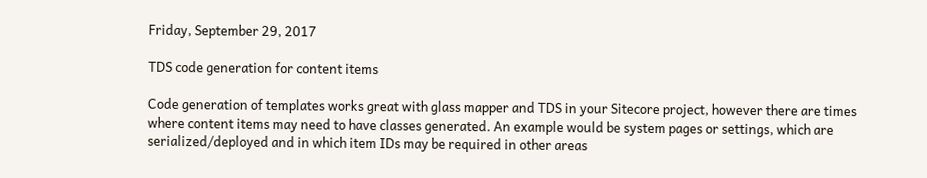Friday, September 29, 2017

TDS code generation for content items

Code generation of templates works great with glass mapper and TDS in your Sitecore project, however there are times where content items may need to have classes generated. An example would be system pages or settings, which are serialized/deployed and in which item IDs may be required in other areas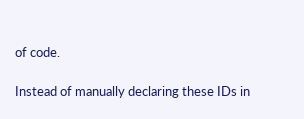of code.

Instead of manually declaring these IDs in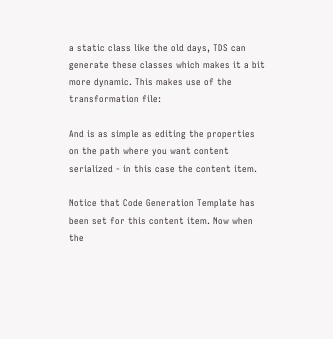a static class like the old days, TDS can generate these classes which makes it a bit more dynamic. This makes use of the transformation file:

And is as simple as editing the properties on the path where you want content serialized - in this case the content item.

Notice that Code Generation Template has been set for this content item. Now when the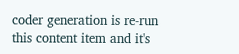coder generation is re-run this content item and it's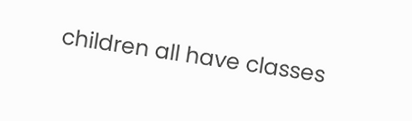children all have classes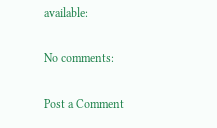available:

No comments:

Post a Comment